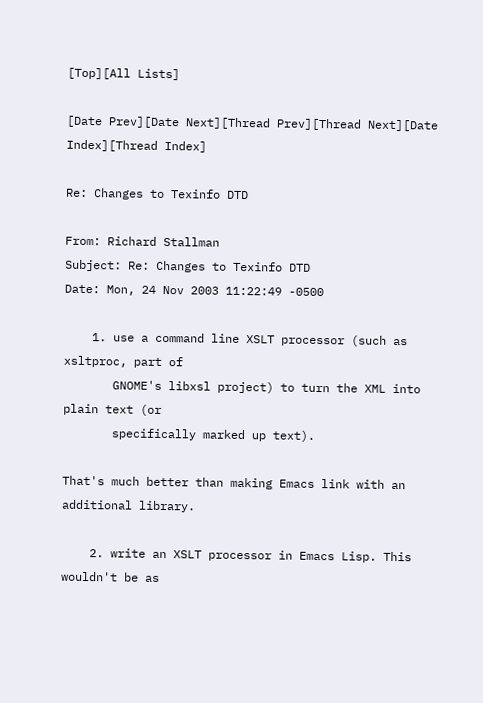[Top][All Lists]

[Date Prev][Date Next][Thread Prev][Thread Next][Date Index][Thread Index]

Re: Changes to Texinfo DTD

From: Richard Stallman
Subject: Re: Changes to Texinfo DTD
Date: Mon, 24 Nov 2003 11:22:49 -0500

    1. use a command line XSLT processor (such as xsltproc, part of
       GNOME's libxsl project) to turn the XML into plain text (or
       specifically marked up text).

That's much better than making Emacs link with an additional library.

    2. write an XSLT processor in Emacs Lisp. This wouldn't be as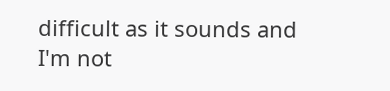difficult as it sounds and I'm not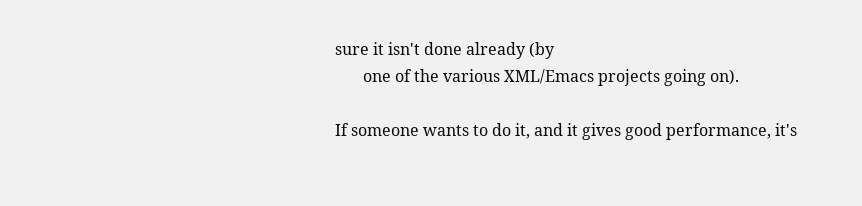sure it isn't done already (by
       one of the various XML/Emacs projects going on).

If someone wants to do it, and it gives good performance, it's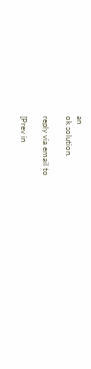an
ok solution.

reply via email to

[Prev in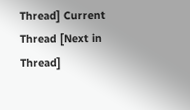Thread] Current Thread [Next in Thread]